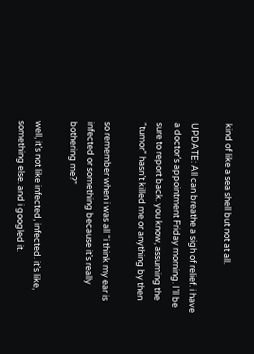kind of like a sea shell but not at all.

UPDATE: All can breathe a sigh of relief. i have a doctor’s appointment Friday morning. I’ll be sure to report back. you know, assuming the “tumor” hasn’t killed me or anything by then

so remember when i was all “i think my ear is infected or something because it’s really bothering me?”

well, it’s not like infected, infected. it’s like, something else. and i googled it.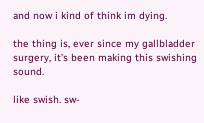and now i kind of think im dying.

the thing is, ever since my gallbladder surgery, it’s been making this swishing sound.

like swish. sw-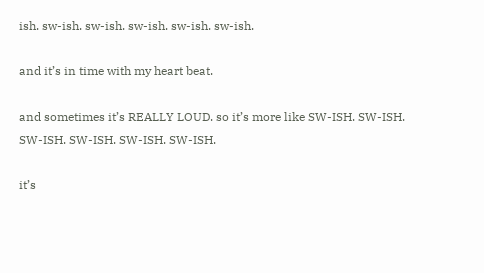ish. sw-ish. sw-ish. sw-ish. sw-ish. sw-ish.

and it’s in time with my heart beat.

and sometimes it’s REALLY LOUD. so it’s more like SW-ISH. SW-ISH. SW-ISH. SW-ISH. SW-ISH. SW-ISH.

it’s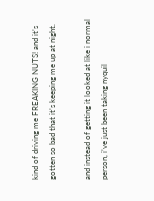kind of driving me FREAKING NUTS! and it’s gotten so bad that it’s keeping me up at night.

and instead of getting it looked at like i normal person, i’ve just been taking nyquil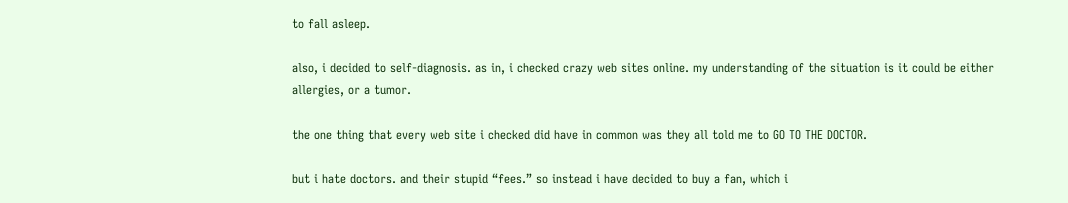to fall asleep.

also, i decided to self-diagnosis. as in, i checked crazy web sites online. my understanding of the situation is it could be either allergies, or a tumor.

the one thing that every web site i checked did have in common was they all told me to GO TO THE DOCTOR.

but i hate doctors. and their stupid “fees.” so instead i have decided to buy a fan, which i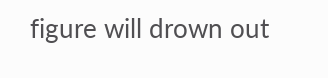figure will drown out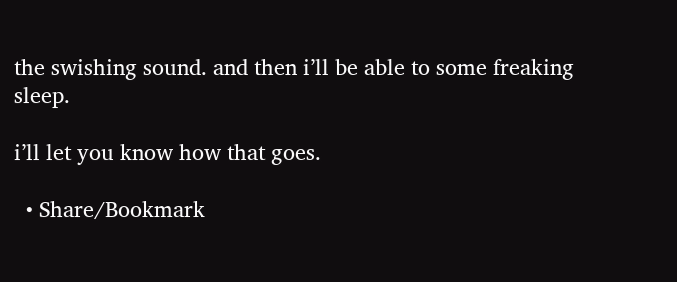the swishing sound. and then i’ll be able to some freaking sleep.

i’ll let you know how that goes.

  • Share/Bookmark